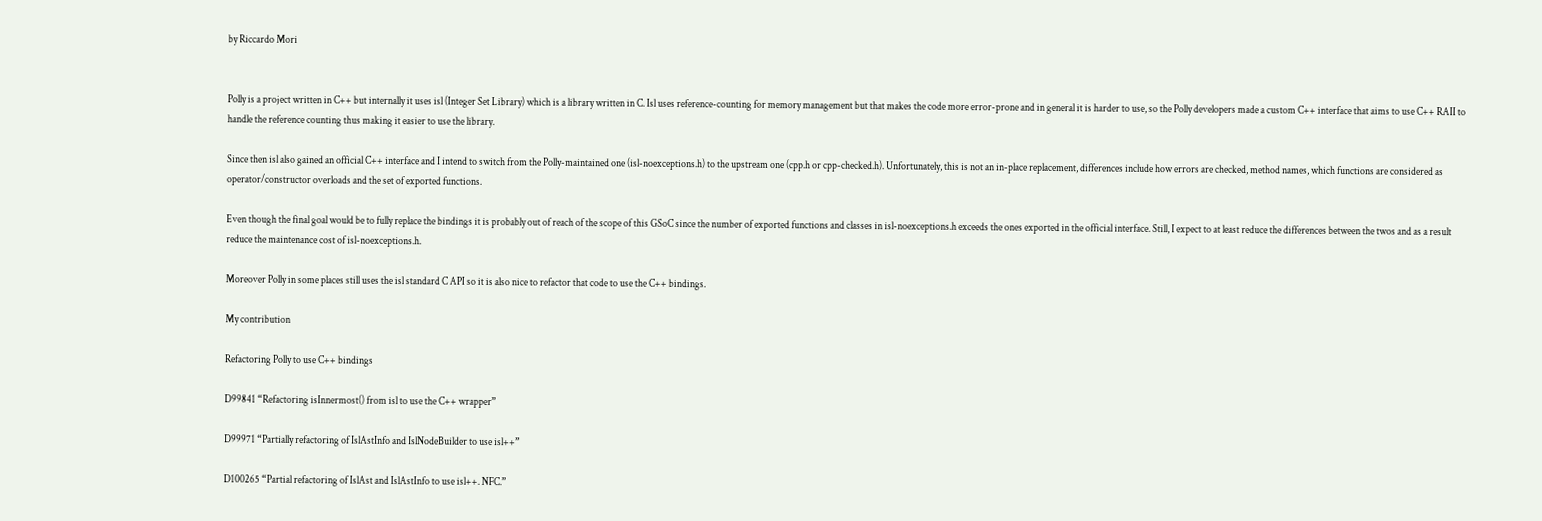by Riccardo Mori


Polly is a project written in C++ but internally it uses isl (Integer Set Library) which is a library written in C. Isl uses reference-counting for memory management but that makes the code more error-prone and in general it is harder to use, so the Polly developers made a custom C++ interface that aims to use C++ RAII to handle the reference counting thus making it easier to use the library.

Since then isl also gained an official C++ interface and I intend to switch from the Polly-maintained one (isl-noexceptions.h) to the upstream one (cpp.h or cpp-checked.h). Unfortunately, this is not an in-place replacement, differences include how errors are checked, method names, which functions are considered as operator/constructor overloads and the set of exported functions.

Even though the final goal would be to fully replace the bindings it is probably out of reach of the scope of this GSoC since the number of exported functions and classes in isl-noexceptions.h exceeds the ones exported in the official interface. Still, I expect to at least reduce the differences between the twos and as a result reduce the maintenance cost of isl-noexceptions.h.

Moreover Polly in some places still uses the isl standard C API so it is also nice to refactor that code to use the C++ bindings.

My contribution

Refactoring Polly to use C++ bindings

D99841 “Refactoring isInnermost() from isl to use the C++ wrapper”

D99971 “Partially refactoring of IslAstInfo and IslNodeBuilder to use isl++”

D100265 “Partial refactoring of IslAst and IslAstInfo to use isl++. NFC.”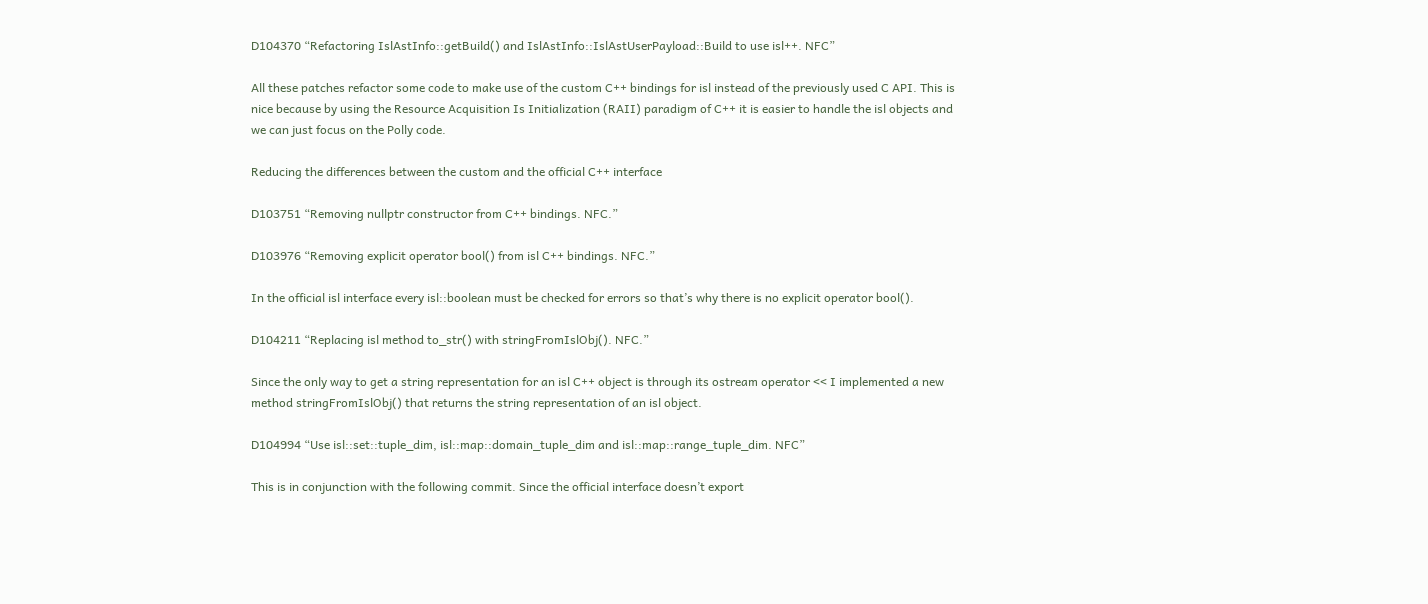D104370 “Refactoring IslAstInfo::getBuild() and IslAstInfo::IslAstUserPayload::Build to use isl++. NFC”

All these patches refactor some code to make use of the custom C++ bindings for isl instead of the previously used C API. This is nice because by using the Resource Acquisition Is Initialization (RAII) paradigm of C++ it is easier to handle the isl objects and we can just focus on the Polly code.

Reducing the differences between the custom and the official C++ interface

D103751 “Removing nullptr constructor from C++ bindings. NFC.”

D103976 “Removing explicit operator bool() from isl C++ bindings. NFC.”

In the official isl interface every isl::boolean must be checked for errors so that’s why there is no explicit operator bool().

D104211 “Replacing isl method to_str() with stringFromIslObj(). NFC.”

Since the only way to get a string representation for an isl C++ object is through its ostream operator << I implemented a new method stringFromIslObj() that returns the string representation of an isl object.

D104994 “Use isl::set::tuple_dim, isl::map::domain_tuple_dim and isl::map::range_tuple_dim. NFC”

This is in conjunction with the following commit. Since the official interface doesn’t export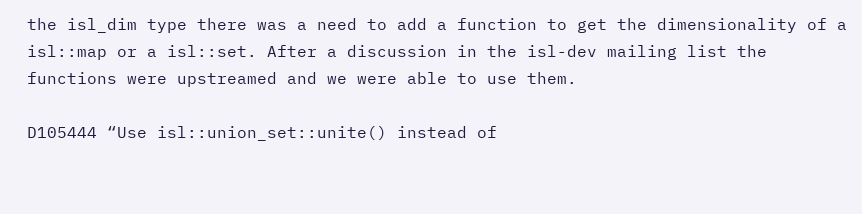the isl_dim type there was a need to add a function to get the dimensionality of a isl::map or a isl::set. After a discussion in the isl-dev mailing list the functions were upstreamed and we were able to use them.

D105444 “Use isl::union_set::unite() instead of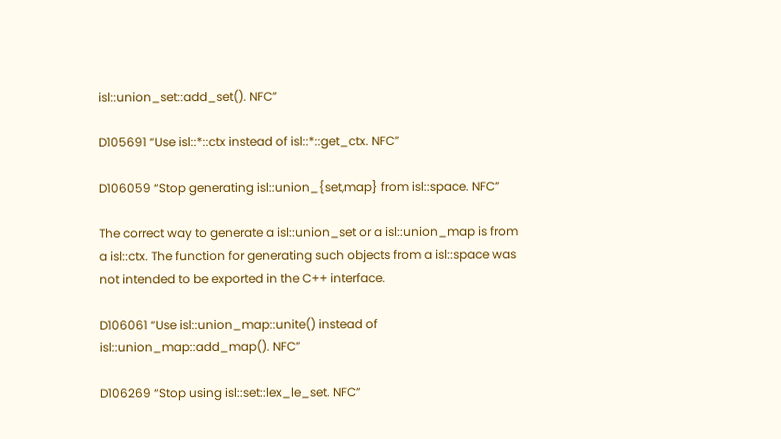isl::union_set::add_set(). NFC”

D105691 “Use isl::*::ctx instead of isl::*::get_ctx. NFC”

D106059 “Stop generating isl::union_{set,map} from isl::space. NFC”

The correct way to generate a isl::union_set or a isl::union_map is from a isl::ctx. The function for generating such objects from a isl::space was not intended to be exported in the C++ interface.

D106061 “Use isl::union_map::unite() instead of isl::union_map::add_map(). NFC”

D106269 “Stop using isl::set::lex_le_set. NFC”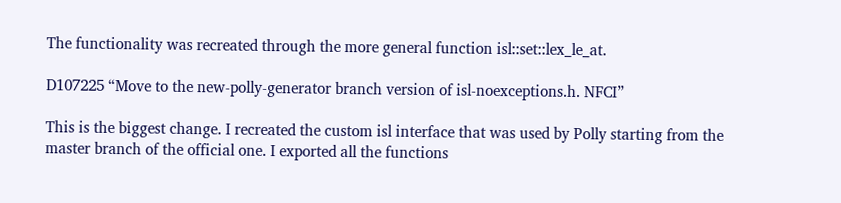The functionality was recreated through the more general function isl::set::lex_le_at.

D107225 “Move to the new-polly-generator branch version of isl-noexceptions.h. NFCI”

This is the biggest change. I recreated the custom isl interface that was used by Polly starting from the master branch of the official one. I exported all the functions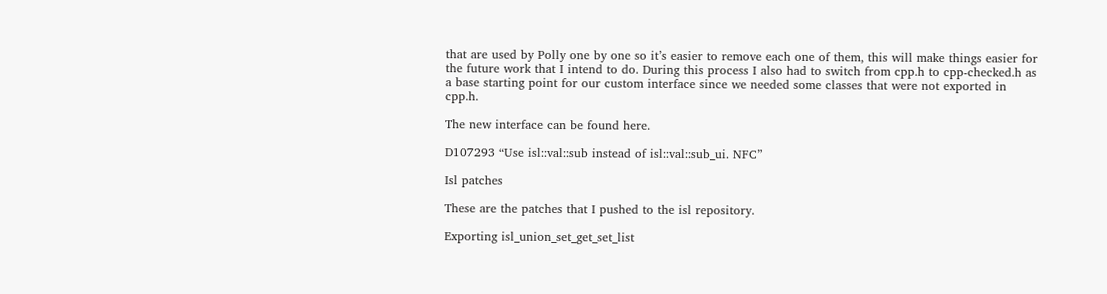that are used by Polly one by one so it’s easier to remove each one of them, this will make things easier for the future work that I intend to do. During this process I also had to switch from cpp.h to cpp-checked.h as a base starting point for our custom interface since we needed some classes that were not exported in cpp.h.

The new interface can be found here.

D107293 “Use isl::val::sub instead of isl::val::sub_ui. NFC”

Isl patches

These are the patches that I pushed to the isl repository.

Exporting isl_union_set_get_set_list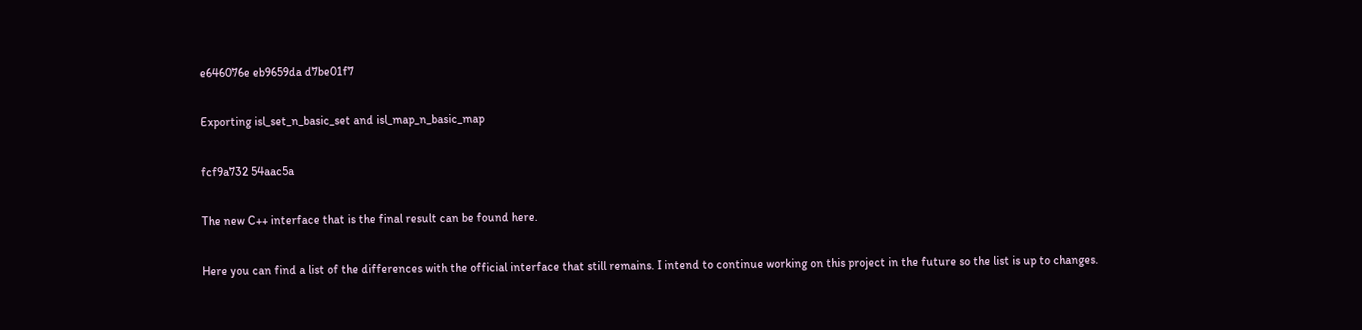e646076e eb9659da d7be01f7

Exporting isl_set_n_basic_set and isl_map_n_basic_map

fcf9a732 54aac5a

The new C++ interface that is the final result can be found here.

Here you can find a list of the differences with the official interface that still remains. I intend to continue working on this project in the future so the list is up to changes.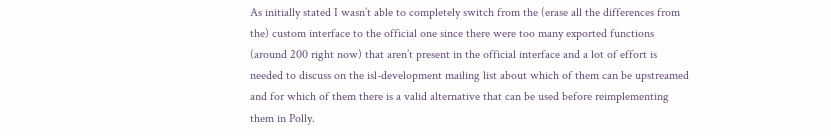As initially stated I wasn’t able to completely switch from the (erase all the differences from the) custom interface to the official one since there were too many exported functions (around 200 right now) that aren’t present in the official interface and a lot of effort is needed to discuss on the isl-development mailing list about which of them can be upstreamed and for which of them there is a valid alternative that can be used before reimplementing them in Polly.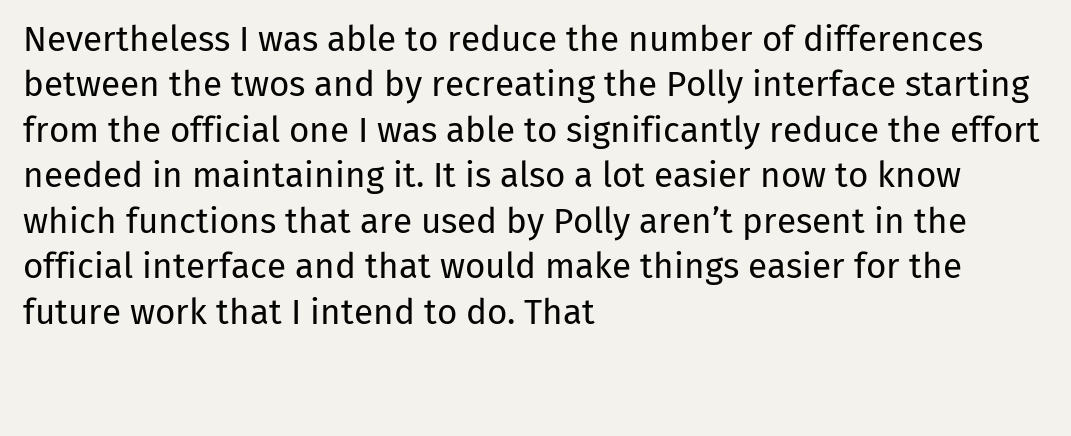Nevertheless I was able to reduce the number of differences between the twos and by recreating the Polly interface starting from the official one I was able to significantly reduce the effort needed in maintaining it. It is also a lot easier now to know which functions that are used by Polly aren’t present in the official interface and that would make things easier for the future work that I intend to do. That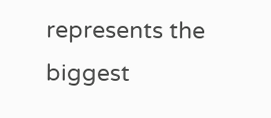represents the biggest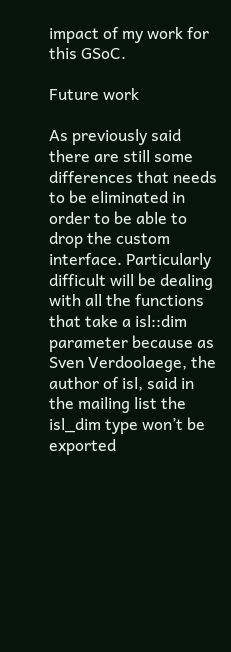impact of my work for this GSoC.

Future work

As previously said there are still some differences that needs to be eliminated in order to be able to drop the custom interface. Particularly difficult will be dealing with all the functions that take a isl::dim parameter because as Sven Verdoolaege, the author of isl, said in the mailing list the isl_dim type won’t be exported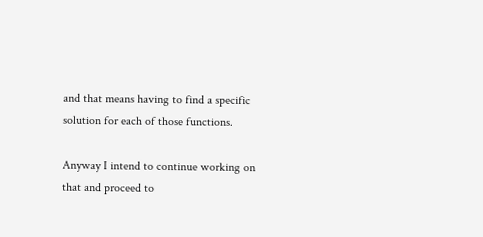and that means having to find a specific solution for each of those functions.

Anyway I intend to continue working on that and proceed to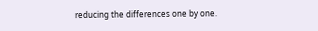reducing the differences one by one.